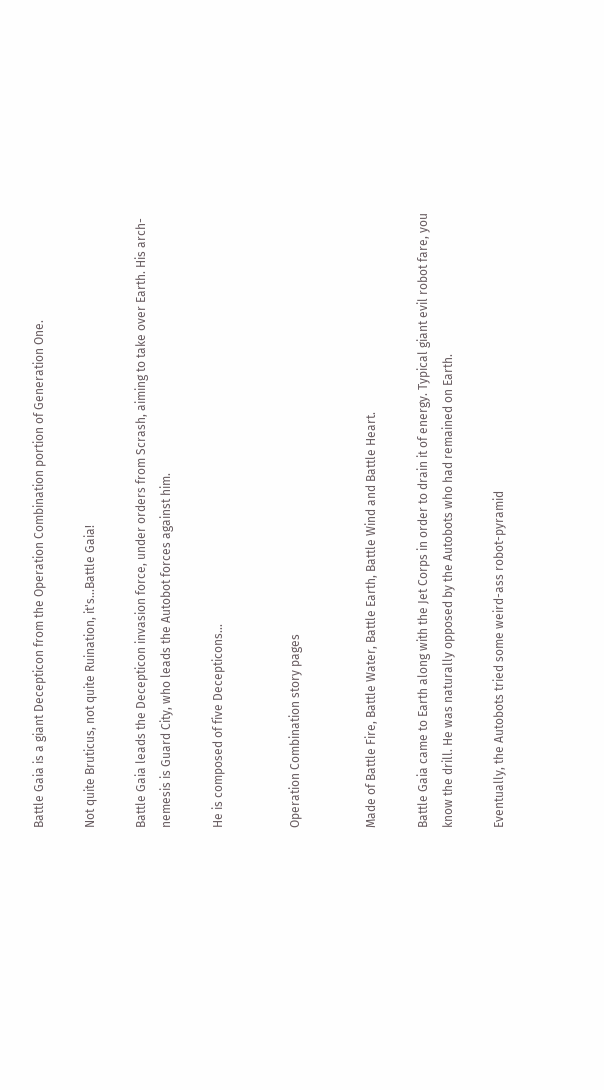Battle Gaia is a giant Decepticon from the Operation Combination portion of Generation One.

Not quite Bruticus, not quite Ruination, it's...Battle Gaia!

Battle Gaia leads the Decepticon invasion force, under orders from Scrash, aiming to take over Earth. His arch-nemesis is Guard City, who leads the Autobot forces against him.

He is composed of five Decepticons...


Operation Combination story pages


Made of Battle Fire, Battle Water, Battle Earth, Battle Wind and Battle Heart.

Battle Gaia came to Earth along with the Jet Corps in order to drain it of energy. Typical giant evil robot fare, you know the drill. He was naturally opposed by the Autobots who had remained on Earth.

Eventually, the Autobots tried some weird-ass robot-pyramid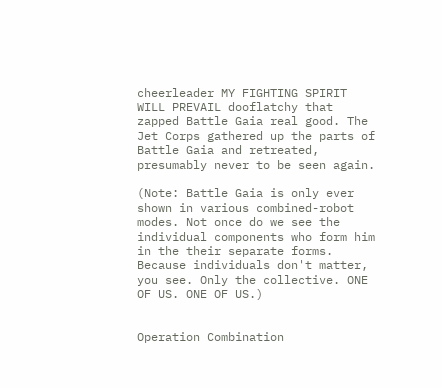cheerleader MY FIGHTING SPIRIT WILL PREVAIL dooflatchy that zapped Battle Gaia real good. The Jet Corps gathered up the parts of Battle Gaia and retreated, presumably never to be seen again.

(Note: Battle Gaia is only ever shown in various combined-robot modes. Not once do we see the individual components who form him in the their separate forms. Because individuals don't matter, you see. Only the collective. ONE OF US. ONE OF US.)


Operation Combination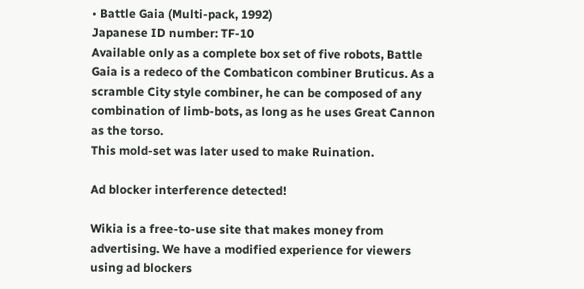• Battle Gaia (Multi-pack, 1992)
Japanese ID number: TF-10
Available only as a complete box set of five robots, Battle Gaia is a redeco of the Combaticon combiner Bruticus. As a scramble City style combiner, he can be composed of any combination of limb-bots, as long as he uses Great Cannon as the torso.
This mold-set was later used to make Ruination.

Ad blocker interference detected!

Wikia is a free-to-use site that makes money from advertising. We have a modified experience for viewers using ad blockers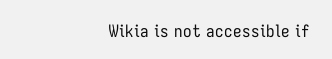Wikia is not accessible if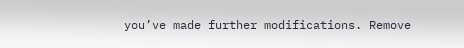you’ve made further modifications. Remove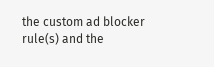the custom ad blocker rule(s) and the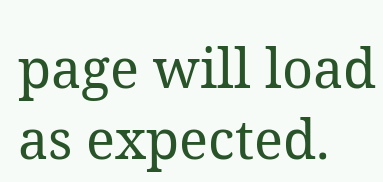page will load as expected.